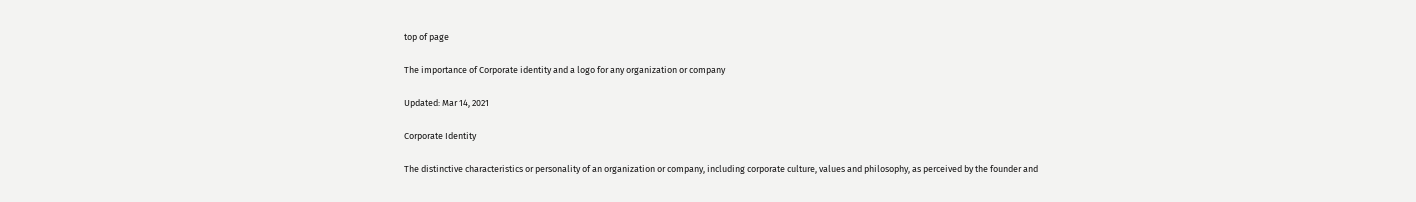top of page

The importance of Corporate identity and a logo for any organization or company

Updated: Mar 14, 2021

Corporate Identity

The distinctive characteristics or personality of an organization or company, including corporate culture, values and philosophy, as perceived by the founder and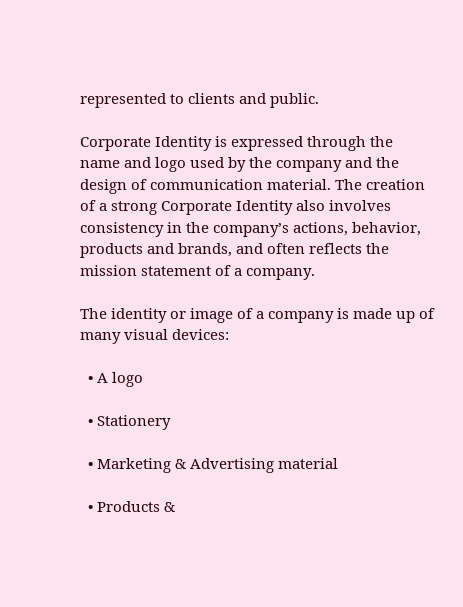represented to clients and public.

Corporate Identity is expressed through the name and logo used by the company and the design of communication material. The creation of a strong Corporate Identity also involves consistency in the company’s actions, behavior, products and brands, and often reflects the mission statement of a company.

The identity or image of a company is made up of many visual devices:

  • A logo

  • Stationery

  • Marketing & Advertising material

  • Products &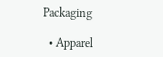Packaging

  • Apparel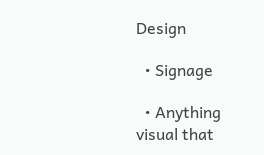Design

  • Signage

  • Anything visual that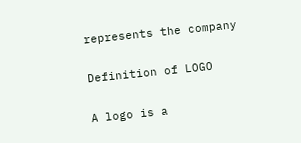represents the company

Definition of LOGO

A logo is a